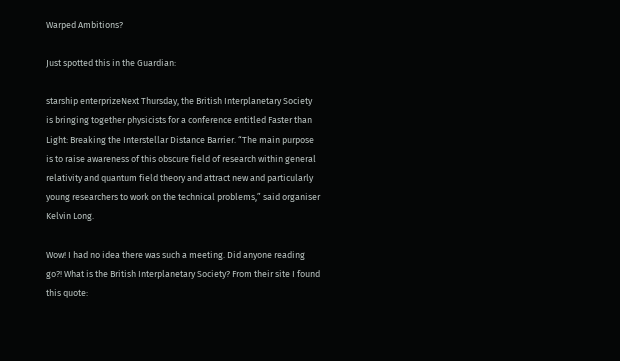Warped Ambitions?

Just spotted this in the Guardian:

starship enterprizeNext Thursday, the British Interplanetary Society is bringing together physicists for a conference entitled Faster than Light: Breaking the Interstellar Distance Barrier. “The main purpose is to raise awareness of this obscure field of research within general relativity and quantum field theory and attract new and particularly young researchers to work on the technical problems,” said organiser Kelvin Long.

Wow! I had no idea there was such a meeting. Did anyone reading go?! What is the British Interplanetary Society? From their site I found this quote: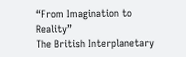“From Imagination to Reality”
The British Interplanetary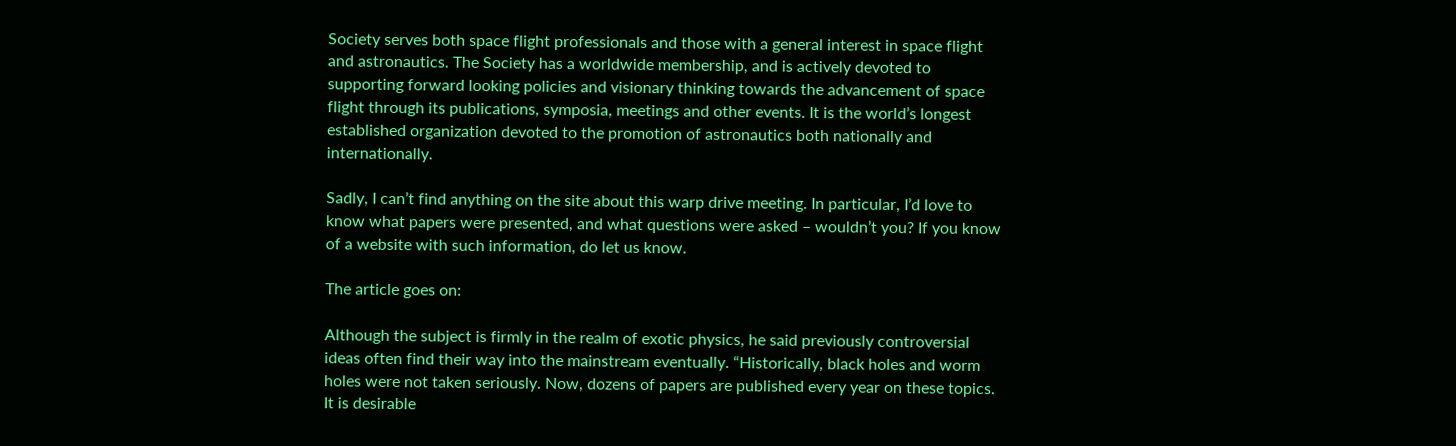Society serves both space flight professionals and those with a general interest in space flight and astronautics. The Society has a worldwide membership, and is actively devoted to supporting forward looking policies and visionary thinking towards the advancement of space flight through its publications, symposia, meetings and other events. It is the world’s longest established organization devoted to the promotion of astronautics both nationally and internationally.

Sadly, I can’t find anything on the site about this warp drive meeting. In particular, I’d love to know what papers were presented, and what questions were asked – wouldn’t you? If you know of a website with such information, do let us know.

The article goes on:

Although the subject is firmly in the realm of exotic physics, he said previously controversial ideas often find their way into the mainstream eventually. “Historically, black holes and worm holes were not taken seriously. Now, dozens of papers are published every year on these topics. It is desirable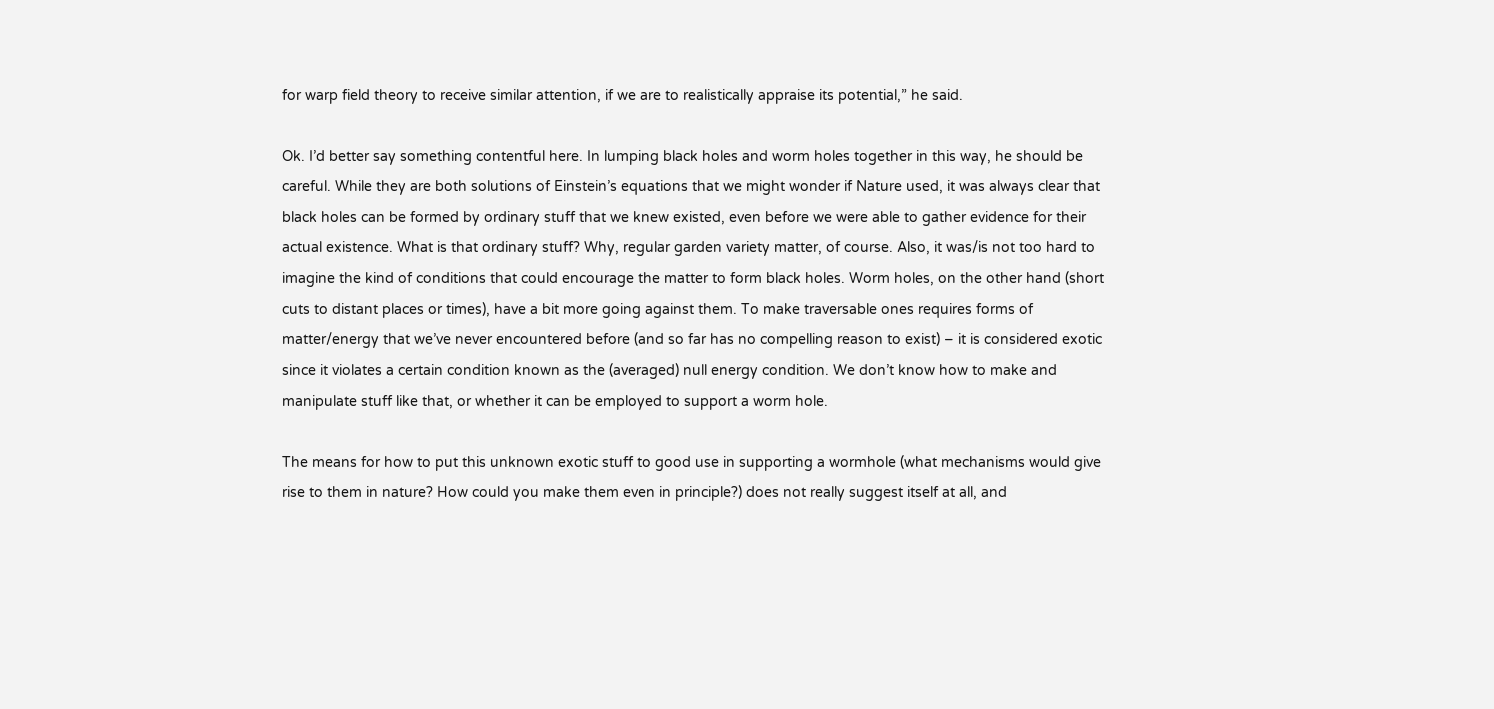for warp field theory to receive similar attention, if we are to realistically appraise its potential,” he said.

Ok. I’d better say something contentful here. In lumping black holes and worm holes together in this way, he should be careful. While they are both solutions of Einstein’s equations that we might wonder if Nature used, it was always clear that black holes can be formed by ordinary stuff that we knew existed, even before we were able to gather evidence for their actual existence. What is that ordinary stuff? Why, regular garden variety matter, of course. Also, it was/is not too hard to imagine the kind of conditions that could encourage the matter to form black holes. Worm holes, on the other hand (short cuts to distant places or times), have a bit more going against them. To make traversable ones requires forms of matter/energy that we’ve never encountered before (and so far has no compelling reason to exist) – it is considered exotic since it violates a certain condition known as the (averaged) null energy condition. We don’t know how to make and manipulate stuff like that, or whether it can be employed to support a worm hole.

The means for how to put this unknown exotic stuff to good use in supporting a wormhole (what mechanisms would give rise to them in nature? How could you make them even in principle?) does not really suggest itself at all, and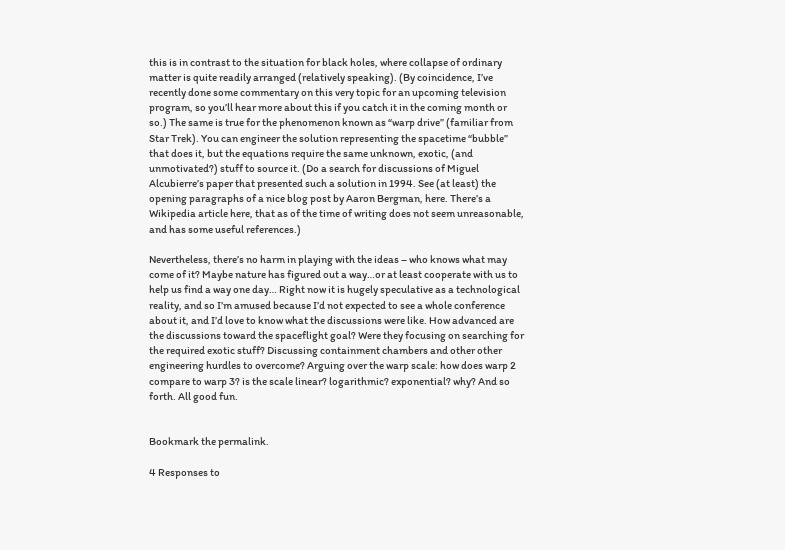this is in contrast to the situation for black holes, where collapse of ordinary matter is quite readily arranged (relatively speaking). (By coincidence, I’ve recently done some commentary on this very topic for an upcoming television program, so you’ll hear more about this if you catch it in the coming month or so.) The same is true for the phenomenon known as “warp drive” (familiar from Star Trek). You can engineer the solution representing the spacetime “bubble” that does it, but the equations require the same unknown, exotic, (and unmotivated?) stuff to source it. (Do a search for discussions of Miguel Alcubierre’s paper that presented such a solution in 1994. See (at least) the opening paragraphs of a nice blog post by Aaron Bergman, here. There’s a Wikipedia article here, that as of the time of writing does not seem unreasonable, and has some useful references.)

Nevertheless, there’s no harm in playing with the ideas – who knows what may come of it? Maybe nature has figured out a way…or at least cooperate with us to help us find a way one day… Right now it is hugely speculative as a technological reality, and so I’m amused because I’d not expected to see a whole conference about it, and I’d love to know what the discussions were like. How advanced are the discussions toward the spaceflight goal? Were they focusing on searching for the required exotic stuff? Discussing containment chambers and other other engineering hurdles to overcome? Arguing over the warp scale: how does warp 2 compare to warp 3? is the scale linear? logarithmic? exponential? why? And so forth. All good fun.


Bookmark the permalink.

4 Responses to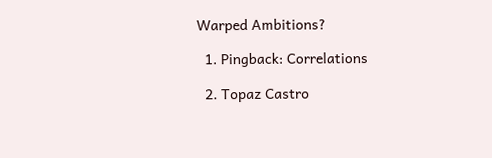Warped Ambitions?

  1. Pingback: Correlations

  2. Topaz Castro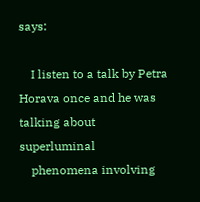says:

    I listen to a talk by Petra Horava once and he was talking about superluminal
    phenomena involving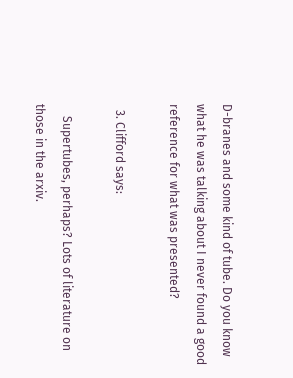D-branes and some kind of tube. Do you know what he was talking about I never found a good reference for what was presented?

  3. Clifford says:

    Supertubes, perhaps? Lots of literature on those in the arxiv.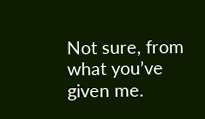Not sure, from what you’ve given me.